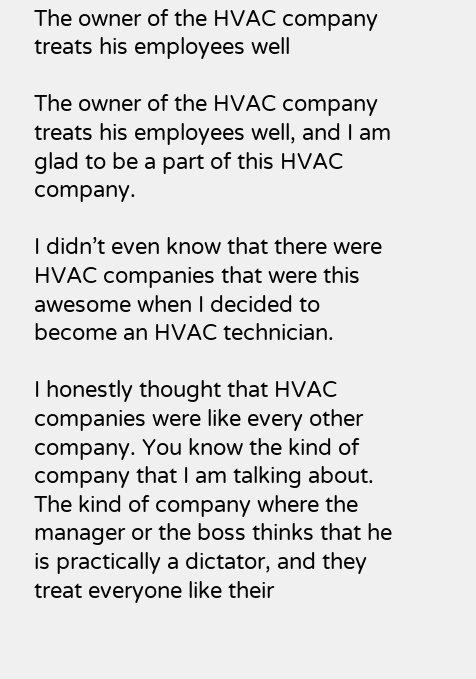The owner of the HVAC company treats his employees well

The owner of the HVAC company treats his employees well, and I am glad to be a part of this HVAC company.

I didn’t even know that there were HVAC companies that were this awesome when I decided to become an HVAC technician.

I honestly thought that HVAC companies were like every other company. You know the kind of company that I am talking about. The kind of company where the manager or the boss thinks that he is practically a dictator, and they treat everyone like their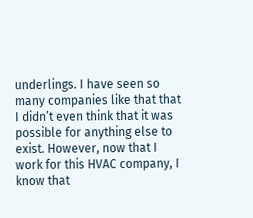underlings. I have seen so many companies like that that I didn’t even think that it was possible for anything else to exist. However, now that I work for this HVAC company, I know that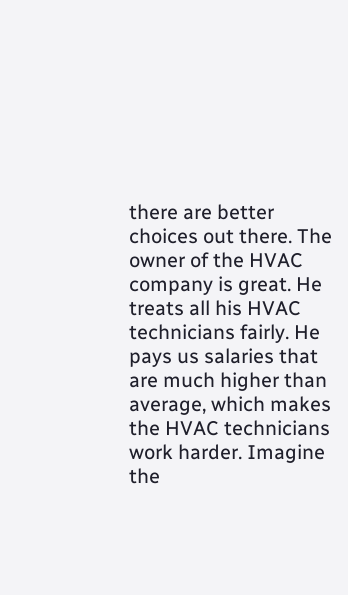there are better choices out there. The owner of the HVAC company is great. He treats all his HVAC technicians fairly. He pays us salaries that are much higher than average, which makes the HVAC technicians work harder. Imagine the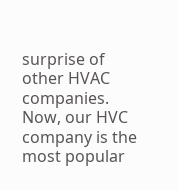surprise of other HVAC companies. Now, our HVC company is the most popular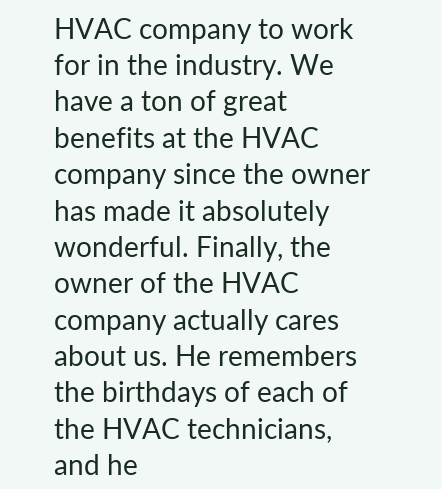HVAC company to work for in the industry. We have a ton of great benefits at the HVAC company since the owner has made it absolutely wonderful. Finally, the owner of the HVAC company actually cares about us. He remembers the birthdays of each of the HVAC technicians, and he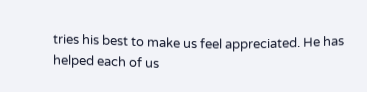tries his best to make us feel appreciated. He has helped each of us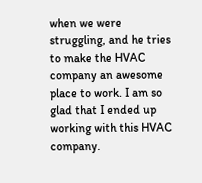when we were struggling, and he tries to make the HVAC company an awesome place to work. I am so glad that I ended up working with this HVAC company.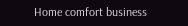Home comfort business